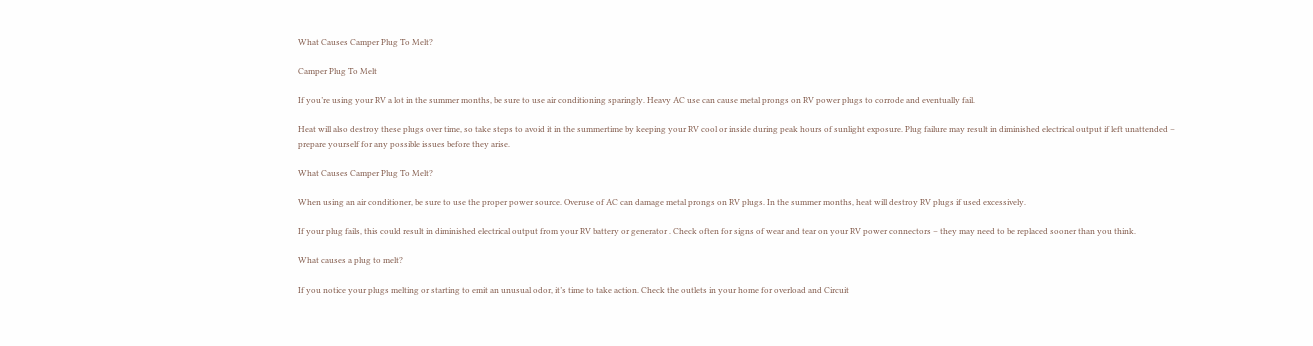What Causes Camper Plug To Melt?

Camper Plug To Melt

If you’re using your RV a lot in the summer months, be sure to use air conditioning sparingly. Heavy AC use can cause metal prongs on RV power plugs to corrode and eventually fail.

Heat will also destroy these plugs over time, so take steps to avoid it in the summertime by keeping your RV cool or inside during peak hours of sunlight exposure. Plug failure may result in diminished electrical output if left unattended – prepare yourself for any possible issues before they arise.

What Causes Camper Plug To Melt?

When using an air conditioner, be sure to use the proper power source. Overuse of AC can damage metal prongs on RV plugs. In the summer months, heat will destroy RV plugs if used excessively.

If your plug fails, this could result in diminished electrical output from your RV battery or generator . Check often for signs of wear and tear on your RV power connectors – they may need to be replaced sooner than you think.

What causes a plug to melt?

If you notice your plugs melting or starting to emit an unusual odor, it’s time to take action. Check the outlets in your home for overload and Circuit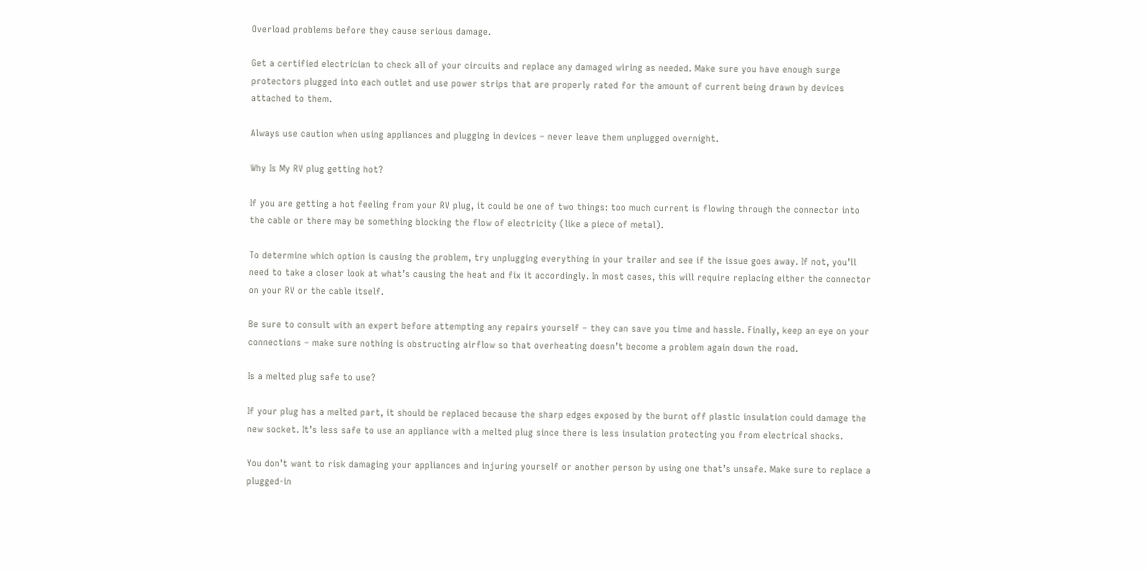Overload problems before they cause serious damage.

Get a certified electrician to check all of your circuits and replace any damaged wiring as needed. Make sure you have enough surge protectors plugged into each outlet and use power strips that are properly rated for the amount of current being drawn by devices attached to them.

Always use caution when using appliances and plugging in devices – never leave them unplugged overnight.

Why Is My RV plug getting hot?

If you are getting a hot feeling from your RV plug, it could be one of two things: too much current is flowing through the connector into the cable or there may be something blocking the flow of electricity (like a piece of metal).

To determine which option is causing the problem, try unplugging everything in your trailer and see if the issue goes away. If not, you’ll need to take a closer look at what’s causing the heat and fix it accordingly. In most cases, this will require replacing either the connector on your RV or the cable itself.

Be sure to consult with an expert before attempting any repairs yourself – they can save you time and hassle. Finally, keep an eye on your connections – make sure nothing is obstructing airflow so that overheating doesn’t become a problem again down the road.

Is a melted plug safe to use?

If your plug has a melted part, it should be replaced because the sharp edges exposed by the burnt off plastic insulation could damage the new socket. It’s less safe to use an appliance with a melted plug since there is less insulation protecting you from electrical shocks.

You don’t want to risk damaging your appliances and injuring yourself or another person by using one that’s unsafe. Make sure to replace a plugged-in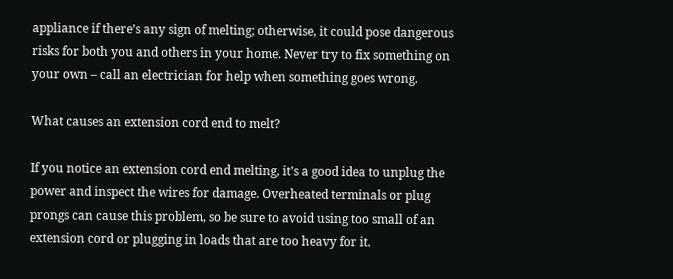appliance if there’s any sign of melting; otherwise, it could pose dangerous risks for both you and others in your home. Never try to fix something on your own – call an electrician for help when something goes wrong.

What causes an extension cord end to melt?

If you notice an extension cord end melting, it’s a good idea to unplug the power and inspect the wires for damage. Overheated terminals or plug prongs can cause this problem, so be sure to avoid using too small of an extension cord or plugging in loads that are too heavy for it.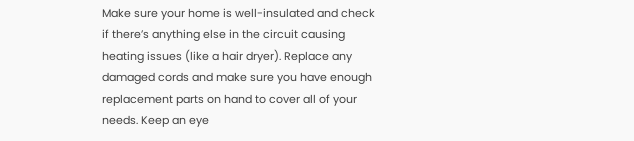Make sure your home is well-insulated and check if there’s anything else in the circuit causing heating issues (like a hair dryer). Replace any damaged cords and make sure you have enough replacement parts on hand to cover all of your needs. Keep an eye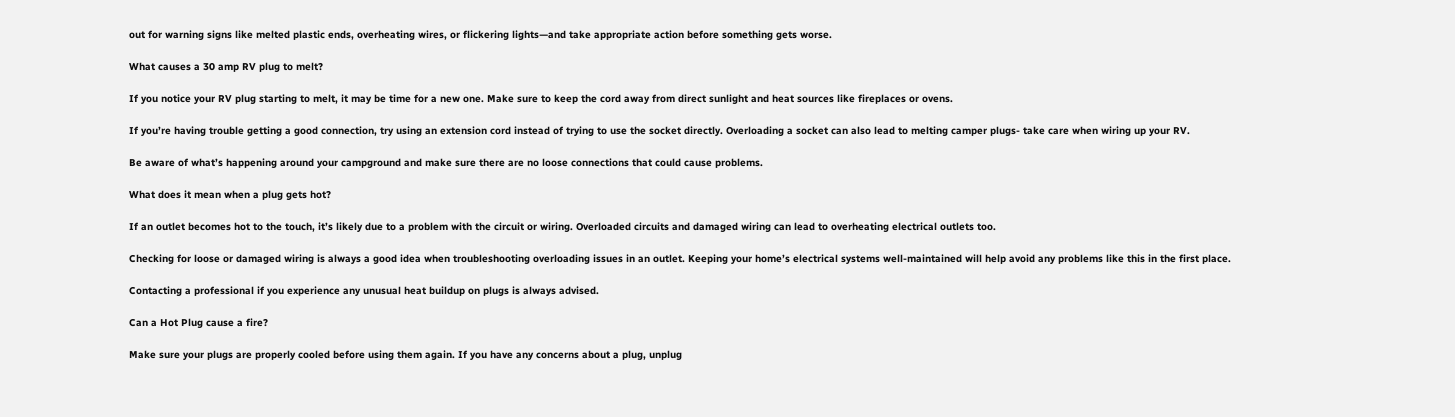out for warning signs like melted plastic ends, overheating wires, or flickering lights—and take appropriate action before something gets worse.

What causes a 30 amp RV plug to melt?

If you notice your RV plug starting to melt, it may be time for a new one. Make sure to keep the cord away from direct sunlight and heat sources like fireplaces or ovens.

If you’re having trouble getting a good connection, try using an extension cord instead of trying to use the socket directly. Overloading a socket can also lead to melting camper plugs- take care when wiring up your RV.

Be aware of what’s happening around your campground and make sure there are no loose connections that could cause problems.

What does it mean when a plug gets hot?

If an outlet becomes hot to the touch, it’s likely due to a problem with the circuit or wiring. Overloaded circuits and damaged wiring can lead to overheating electrical outlets too.

Checking for loose or damaged wiring is always a good idea when troubleshooting overloading issues in an outlet. Keeping your home’s electrical systems well-maintained will help avoid any problems like this in the first place.

Contacting a professional if you experience any unusual heat buildup on plugs is always advised.

Can a Hot Plug cause a fire?

Make sure your plugs are properly cooled before using them again. If you have any concerns about a plug, unplug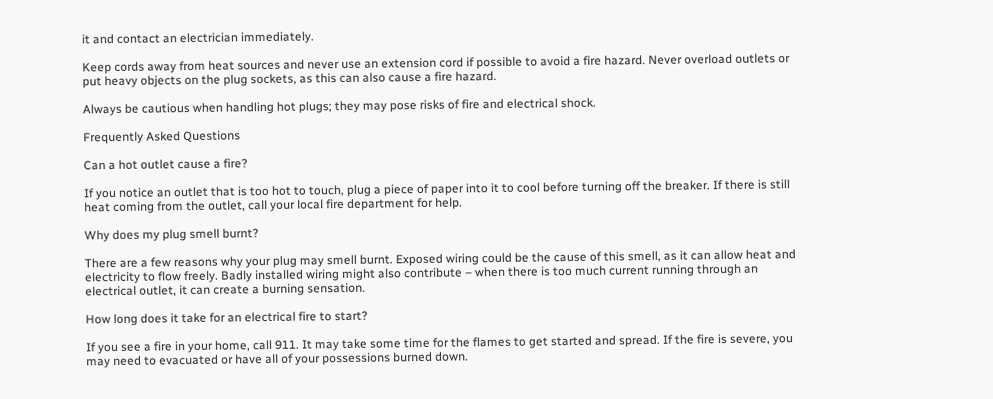it and contact an electrician immediately.

Keep cords away from heat sources and never use an extension cord if possible to avoid a fire hazard. Never overload outlets or put heavy objects on the plug sockets, as this can also cause a fire hazard.

Always be cautious when handling hot plugs; they may pose risks of fire and electrical shock.

Frequently Asked Questions

Can a hot outlet cause a fire?

If you notice an outlet that is too hot to touch, plug a piece of paper into it to cool before turning off the breaker. If there is still heat coming from the outlet, call your local fire department for help.

Why does my plug smell burnt?

There are a few reasons why your plug may smell burnt. Exposed wiring could be the cause of this smell, as it can allow heat and electricity to flow freely. Badly installed wiring might also contribute – when there is too much current running through an electrical outlet, it can create a burning sensation.

How long does it take for an electrical fire to start?

If you see a fire in your home, call 911. It may take some time for the flames to get started and spread. If the fire is severe, you may need to evacuated or have all of your possessions burned down.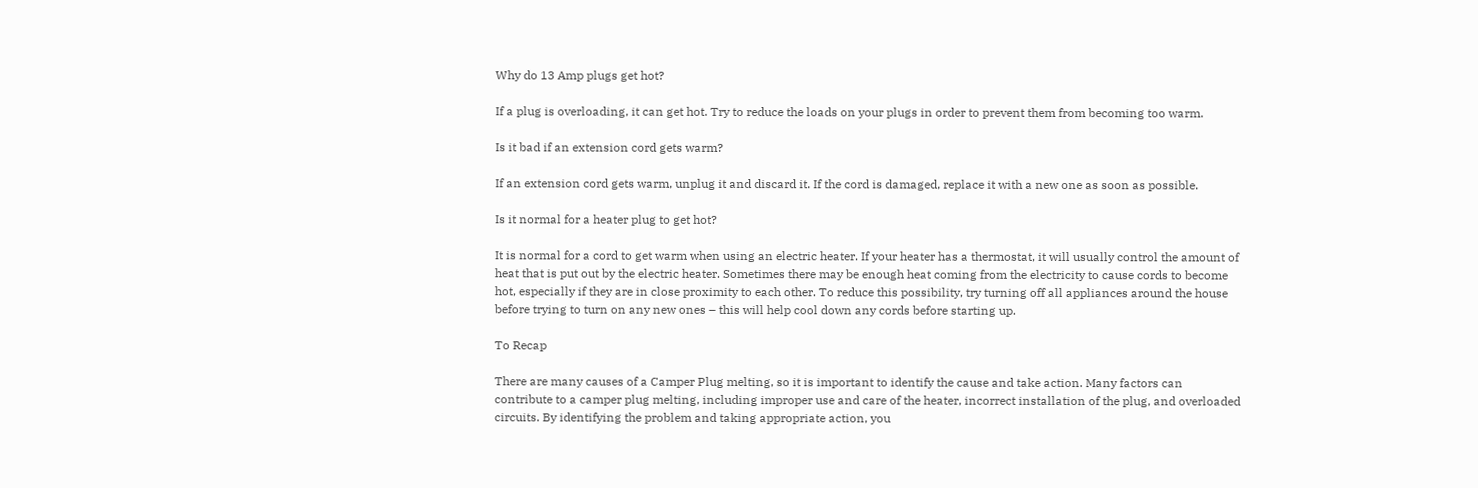Why do 13 Amp plugs get hot?

If a plug is overloading, it can get hot. Try to reduce the loads on your plugs in order to prevent them from becoming too warm.

Is it bad if an extension cord gets warm?

If an extension cord gets warm, unplug it and discard it. If the cord is damaged, replace it with a new one as soon as possible.

Is it normal for a heater plug to get hot?

It is normal for a cord to get warm when using an electric heater. If your heater has a thermostat, it will usually control the amount of heat that is put out by the electric heater. Sometimes there may be enough heat coming from the electricity to cause cords to become hot, especially if they are in close proximity to each other. To reduce this possibility, try turning off all appliances around the house before trying to turn on any new ones – this will help cool down any cords before starting up.

To Recap

There are many causes of a Camper Plug melting, so it is important to identify the cause and take action. Many factors can contribute to a camper plug melting, including improper use and care of the heater, incorrect installation of the plug, and overloaded circuits. By identifying the problem and taking appropriate action, you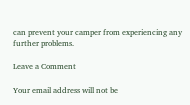can prevent your camper from experiencing any further problems.

Leave a Comment

Your email address will not be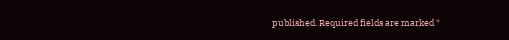published. Required fields are marked *